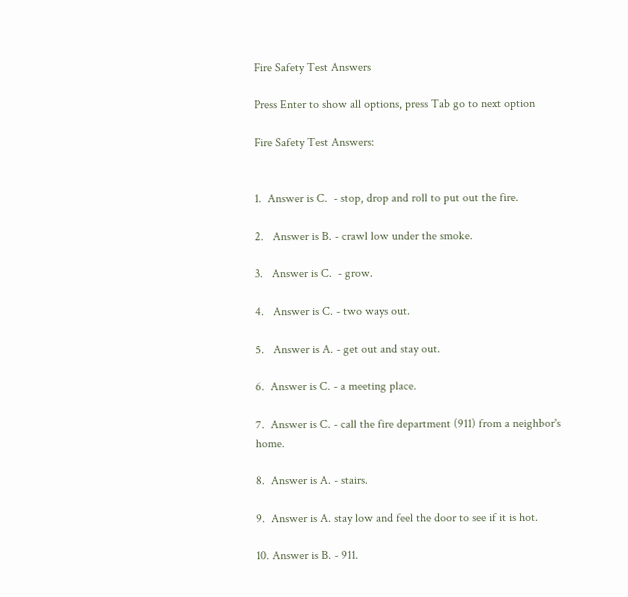Fire Safety Test Answers

Press Enter to show all options, press Tab go to next option

Fire Safety Test Answers:


1.  Answer is C.  - stop, drop and roll to put out the fire.

2.   Answer is B. - crawl low under the smoke.

3.   Answer is C.  - grow.

4.   Answer is C. - two ways out.

5.   Answer is A. - get out and stay out.

6.  Answer is C. - a meeting place.

7.  Answer is C. - call the fire department (911) from a neighbor's home.

8.  Answer is A. - stairs.

9.  Answer is A. stay low and feel the door to see if it is hot.

10. Answer is B. - 911.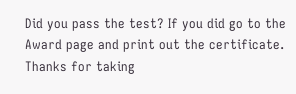Did you pass the test? If you did go to the Award page and print out the certificate.  Thanks for taking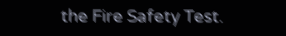the Fire Safety Test.